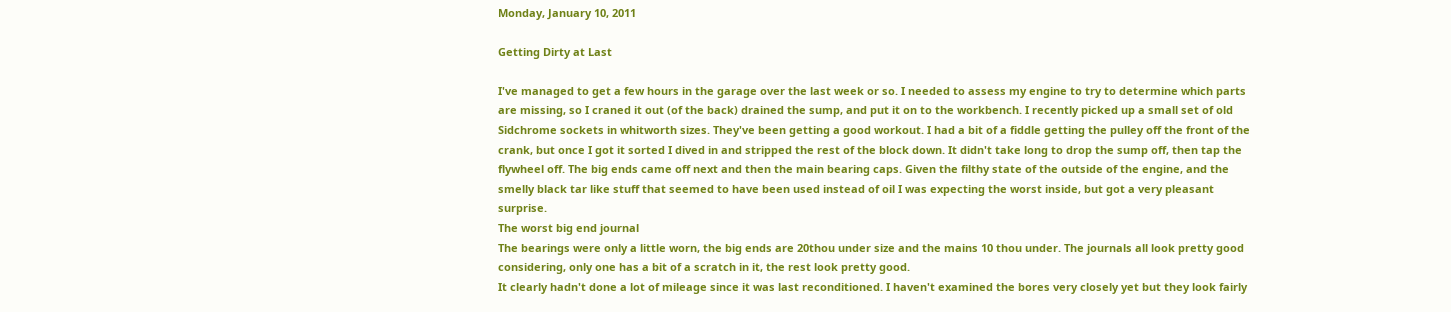Monday, January 10, 2011

Getting Dirty at Last

I've managed to get a few hours in the garage over the last week or so. I needed to assess my engine to try to determine which parts are missing, so I craned it out (of the back) drained the sump, and put it on to the workbench. I recently picked up a small set of old Sidchrome sockets in whitworth sizes. They've been getting a good workout. I had a bit of a fiddle getting the pulley off the front of the crank, but once I got it sorted I dived in and stripped the rest of the block down. It didn't take long to drop the sump off, then tap the flywheel off. The big ends came off next and then the main bearing caps. Given the filthy state of the outside of the engine, and the smelly black tar like stuff that seemed to have been used instead of oil I was expecting the worst inside, but got a very pleasant surprise.
The worst big end journal
The bearings were only a little worn, the big ends are 20thou under size and the mains 10 thou under. The journals all look pretty good considering, only one has a bit of a scratch in it, the rest look pretty good.
It clearly hadn't done a lot of mileage since it was last reconditioned. I haven't examined the bores very closely yet but they look fairly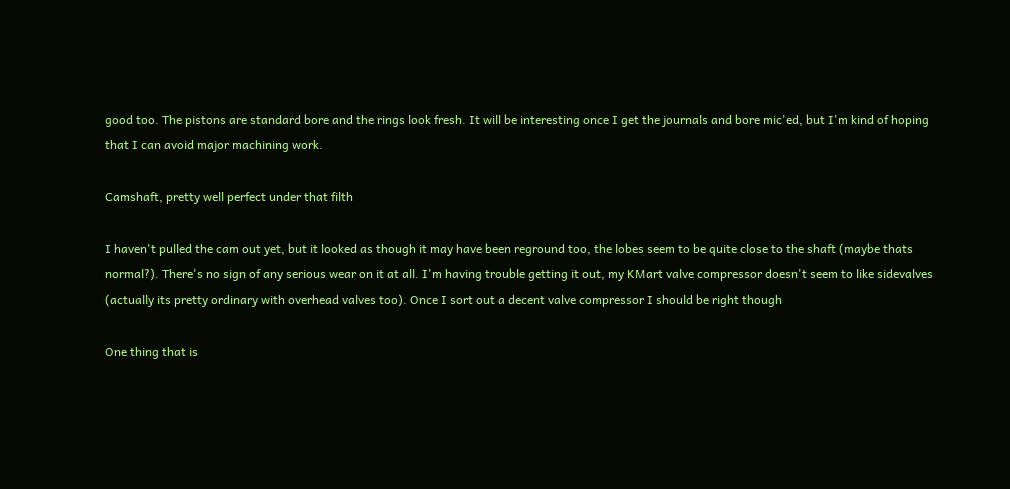good too. The pistons are standard bore and the rings look fresh. It will be interesting once I get the journals and bore mic'ed, but I'm kind of hoping that I can avoid major machining work.

Camshaft, pretty well perfect under that filth

I haven't pulled the cam out yet, but it looked as though it may have been reground too, the lobes seem to be quite close to the shaft (maybe thats normal?). There's no sign of any serious wear on it at all. I'm having trouble getting it out, my KMart valve compressor doesn't seem to like sidevalves (actually its pretty ordinary with overhead valves too). Once I sort out a decent valve compressor I should be right though

One thing that is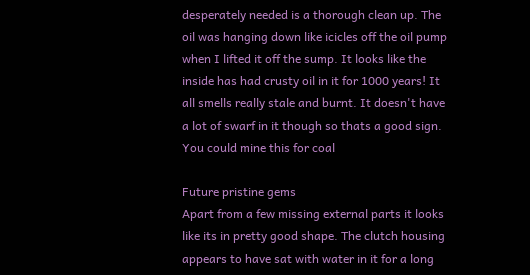desperately needed is a thorough clean up. The oil was hanging down like icicles off the oil pump when I lifted it off the sump. It looks like the inside has had crusty oil in it for 1000 years! It all smells really stale and burnt. It doesn't have a lot of swarf in it though so thats a good sign.
You could mine this for coal

Future pristine gems
Apart from a few missing external parts it looks like its in pretty good shape. The clutch housing appears to have sat with water in it for a long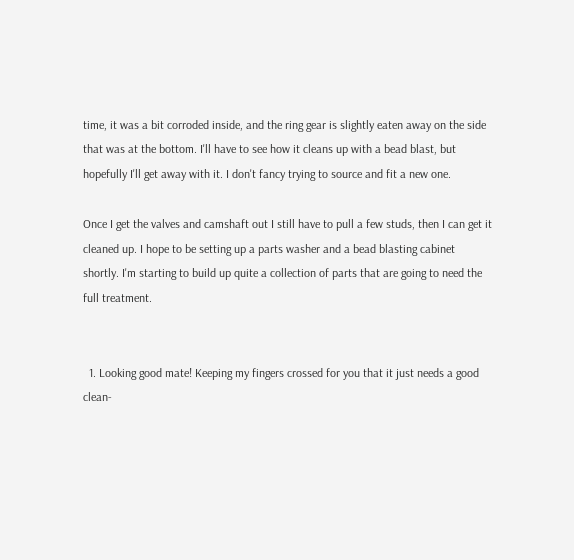time, it was a bit corroded inside, and the ring gear is slightly eaten away on the side that was at the bottom. I'll have to see how it cleans up with a bead blast, but hopefully I'll get away with it. I don't fancy trying to source and fit a new one.

Once I get the valves and camshaft out I still have to pull a few studs, then I can get it cleaned up. I hope to be setting up a parts washer and a bead blasting cabinet shortly. I'm starting to build up quite a collection of parts that are going to need the full treatment.


  1. Looking good mate! Keeping my fingers crossed for you that it just needs a good clean-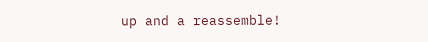up and a reassemble!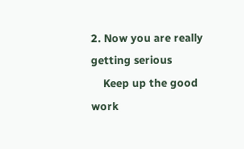2. Now you are really getting serious
    Keep up the good work